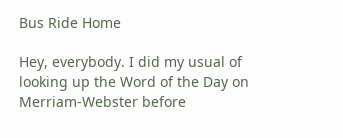Bus Ride Home

Hey, everybody. I did my usual of looking up the Word of the Day on Merriam-Webster before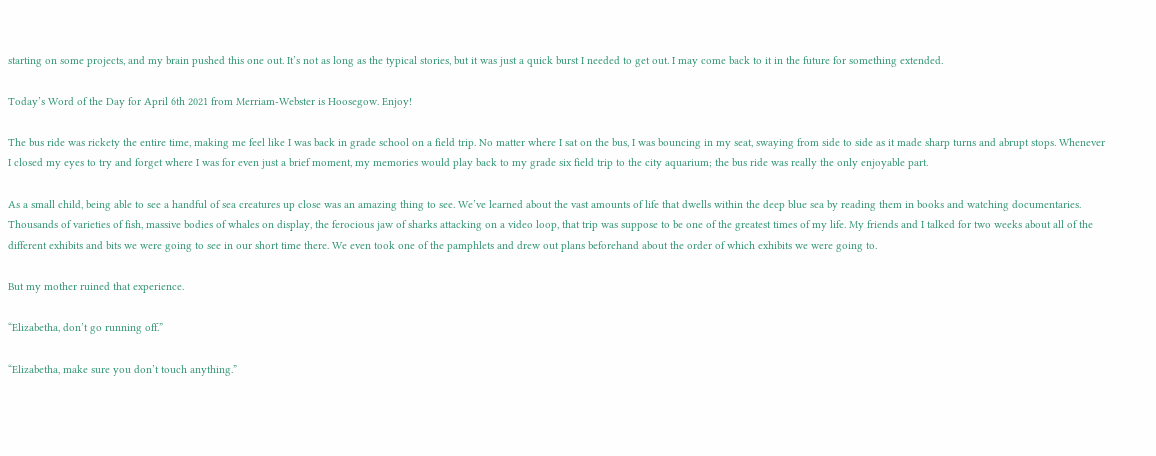starting on some projects, and my brain pushed this one out. It’s not as long as the typical stories, but it was just a quick burst I needed to get out. I may come back to it in the future for something extended.

Today’s Word of the Day for April 6th 2021 from Merriam-Webster is Hoosegow. Enjoy!

The bus ride was rickety the entire time, making me feel like I was back in grade school on a field trip. No matter where I sat on the bus, I was bouncing in my seat, swaying from side to side as it made sharp turns and abrupt stops. Whenever I closed my eyes to try and forget where I was for even just a brief moment, my memories would play back to my grade six field trip to the city aquarium; the bus ride was really the only enjoyable part.

As a small child, being able to see a handful of sea creatures up close was an amazing thing to see. We’ve learned about the vast amounts of life that dwells within the deep blue sea by reading them in books and watching documentaries. Thousands of varieties of fish, massive bodies of whales on display, the ferocious jaw of sharks attacking on a video loop, that trip was suppose to be one of the greatest times of my life. My friends and I talked for two weeks about all of the different exhibits and bits we were going to see in our short time there. We even took one of the pamphlets and drew out plans beforehand about the order of which exhibits we were going to.

But my mother ruined that experience.

“Elizabetha, don’t go running off.”

“Elizabetha, make sure you don’t touch anything.”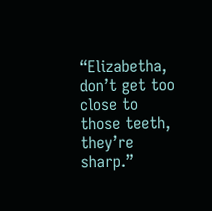“Elizabetha, don’t get too close to those teeth, they’re sharp.”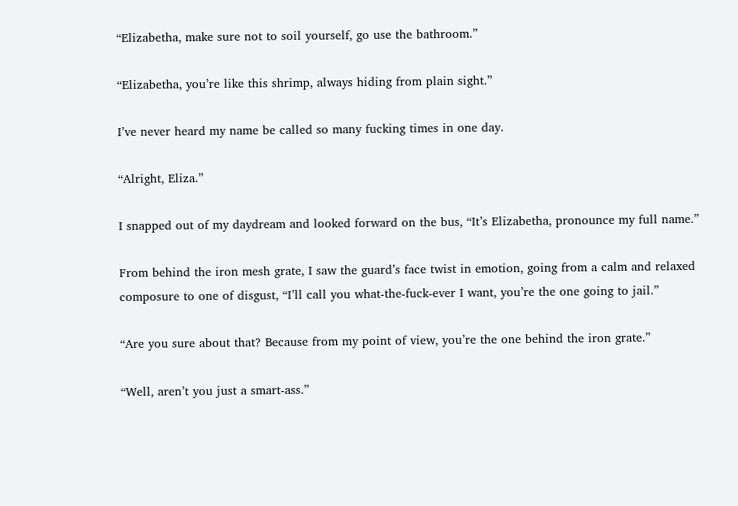“Elizabetha, make sure not to soil yourself, go use the bathroom.”

“Elizabetha, you’re like this shrimp, always hiding from plain sight.”

I’ve never heard my name be called so many fucking times in one day.

“Alright, Eliza.”

I snapped out of my daydream and looked forward on the bus, “It’s Elizabetha, pronounce my full name.”

From behind the iron mesh grate, I saw the guard’s face twist in emotion, going from a calm and relaxed composure to one of disgust, “I’ll call you what-the-fuck-ever I want, you’re the one going to jail.”

“Are you sure about that? Because from my point of view, you’re the one behind the iron grate.”

“Well, aren’t you just a smart-ass.”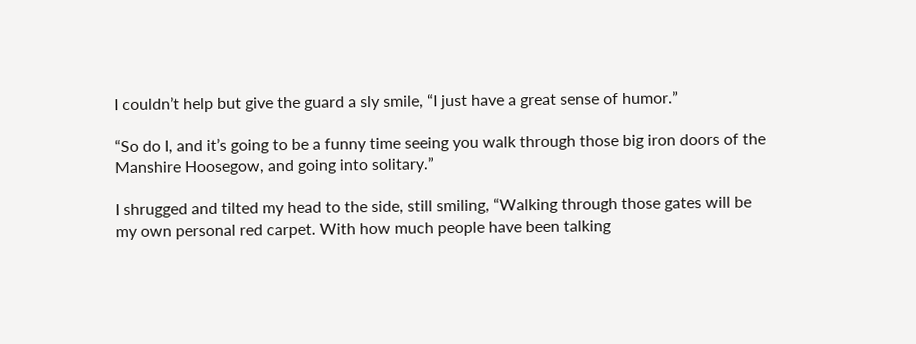I couldn’t help but give the guard a sly smile, “I just have a great sense of humor.”

“So do I, and it’s going to be a funny time seeing you walk through those big iron doors of the Manshire Hoosegow, and going into solitary.”

I shrugged and tilted my head to the side, still smiling, “Walking through those gates will be my own personal red carpet. With how much people have been talking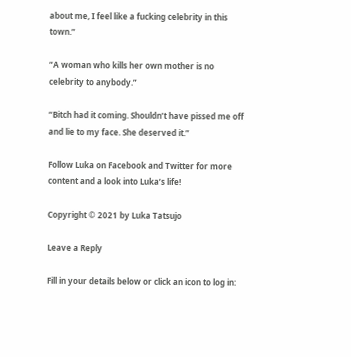about me, I feel like a fucking celebrity in this town.”

“A woman who kills her own mother is no celebrity to anybody.”

“Bitch had it coming. Shouldn’t have pissed me off and lie to my face. She deserved it.”

Follow Luka on Facebook and Twitter for more content and a look into Luka’s life!

Copyright © 2021 by Luka Tatsujo

Leave a Reply

Fill in your details below or click an icon to log in: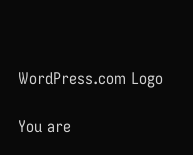WordPress.com Logo

You are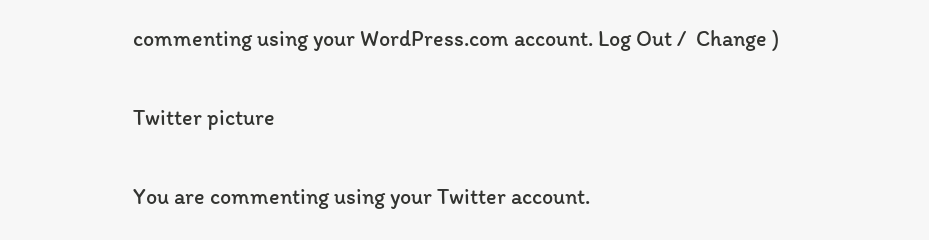commenting using your WordPress.com account. Log Out /  Change )

Twitter picture

You are commenting using your Twitter account.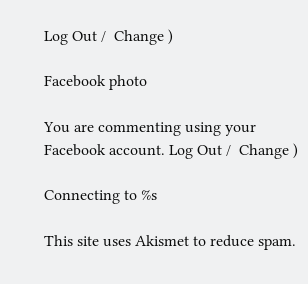Log Out /  Change )

Facebook photo

You are commenting using your Facebook account. Log Out /  Change )

Connecting to %s

This site uses Akismet to reduce spam.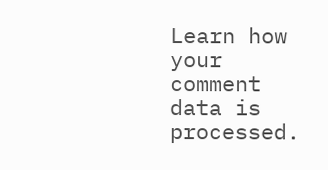Learn how your comment data is processed.